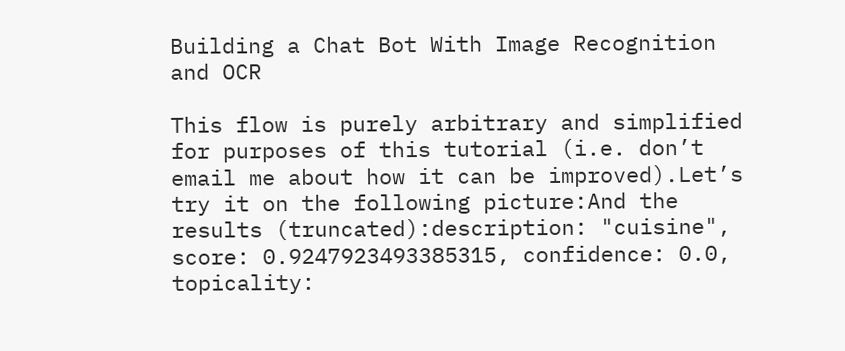Building a Chat Bot With Image Recognition and OCR

This flow is purely arbitrary and simplified for purposes of this tutorial (i.e. don’t email me about how it can be improved).Let’s try it on the following picture:And the results (truncated):description: "cuisine", score: 0.9247923493385315, confidence: 0.0, topicality: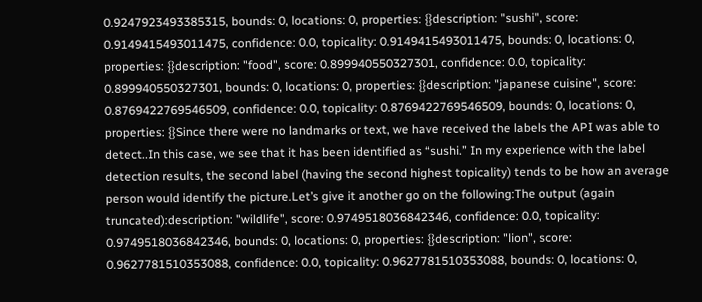0.9247923493385315, bounds: 0, locations: 0, properties: {}description: "sushi", score: 0.9149415493011475, confidence: 0.0, topicality: 0.9149415493011475, bounds: 0, locations: 0, properties: {}description: "food", score: 0.899940550327301, confidence: 0.0, topicality: 0.899940550327301, bounds: 0, locations: 0, properties: {}description: "japanese cuisine", score: 0.8769422769546509, confidence: 0.0, topicality: 0.8769422769546509, bounds: 0, locations: 0, properties: {}Since there were no landmarks or text, we have received the labels the API was able to detect..In this case, we see that it has been identified as “sushi.” In my experience with the label detection results, the second label (having the second highest topicality) tends to be how an average person would identify the picture.Let’s give it another go on the following:The output (again truncated):description: "wildlife", score: 0.9749518036842346, confidence: 0.0, topicality: 0.9749518036842346, bounds: 0, locations: 0, properties: {}description: "lion", score: 0.9627781510353088, confidence: 0.0, topicality: 0.9627781510353088, bounds: 0, locations: 0,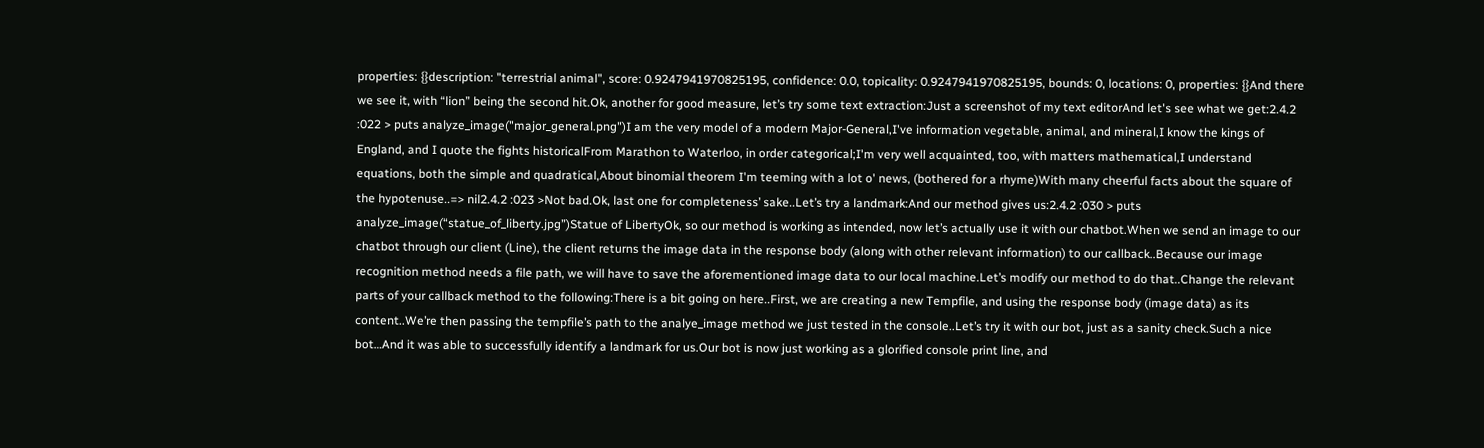properties: {}description: "terrestrial animal", score: 0.9247941970825195, confidence: 0.0, topicality: 0.9247941970825195, bounds: 0, locations: 0, properties: {}And there we see it, with “lion” being the second hit.Ok, another for good measure, let’s try some text extraction:Just a screenshot of my text editorAnd let's see what we get:2.4.2 :022 > puts analyze_image("major_general.png")I am the very model of a modern Major-General,I've information vegetable, animal, and mineral,I know the kings of England, and I quote the fights historicalFrom Marathon to Waterloo, in order categorical;I'm very well acquainted, too, with matters mathematical,I understand equations, both the simple and quadratical,About binomial theorem I'm teeming with a lot o' news, (bothered for a rhyme)With many cheerful facts about the square of the hypotenuse..=> nil2.4.2 :023 >Not bad.Ok, last one for completeness’ sake..Let’s try a landmark:And our method gives us:2.4.2 :030 > puts analyze_image(“statue_of_liberty.jpg”)Statue of LibertyOk, so our method is working as intended, now let’s actually use it with our chatbot.When we send an image to our chatbot through our client (Line), the client returns the image data in the response body (along with other relevant information) to our callback..Because our image recognition method needs a file path, we will have to save the aforementioned image data to our local machine.Let’s modify our method to do that..Change the relevant parts of your callback method to the following:There is a bit going on here..First, we are creating a new Tempfile, and using the response body (image data) as its content..We’re then passing the tempfile’s path to the analye_image method we just tested in the console..Let’s try it with our bot, just as a sanity check.Such a nice bot…And it was able to successfully identify a landmark for us.Our bot is now just working as a glorified console print line, and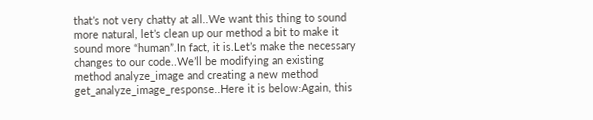that’s not very chatty at all..We want this thing to sound more natural, let’s clean up our method a bit to make it sound more “human”.In fact, it is.Let’s make the necessary changes to our code..We’ll be modifying an existing method analyze_image and creating a new method get_analyze_image_response..Here it is below:Again, this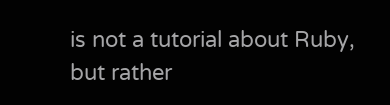is not a tutorial about Ruby, but rather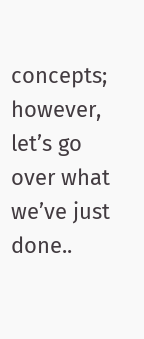concepts; however, let’s go over what we’ve just done..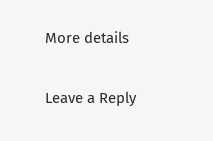More details

Leave a Reply